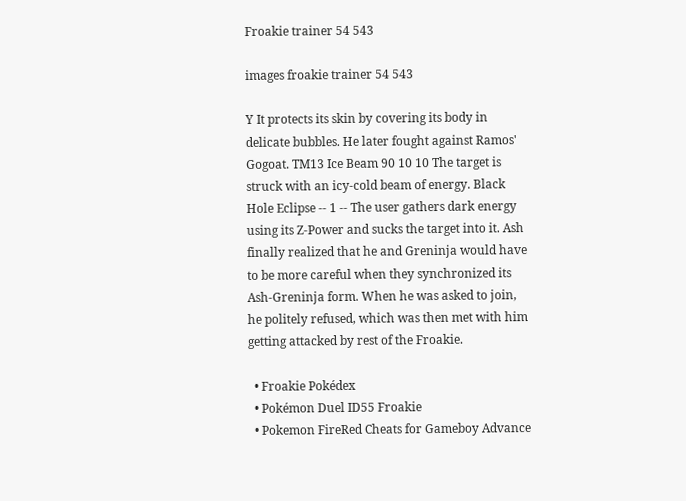Froakie trainer 54 543

images froakie trainer 54 543

Y It protects its skin by covering its body in delicate bubbles. He later fought against Ramos' Gogoat. TM13 Ice Beam 90 10 10 The target is struck with an icy-cold beam of energy. Black Hole Eclipse -- 1 -- The user gathers dark energy using its Z-Power and sucks the target into it. Ash finally realized that he and Greninja would have to be more careful when they synchronized its Ash-Greninja form. When he was asked to join, he politely refused, which was then met with him getting attacked by rest of the Froakie.

  • Froakie Pokédex
  • Pokémon Duel ID55 Froakie
  • Pokemon FireRed Cheats for Gameboy Advance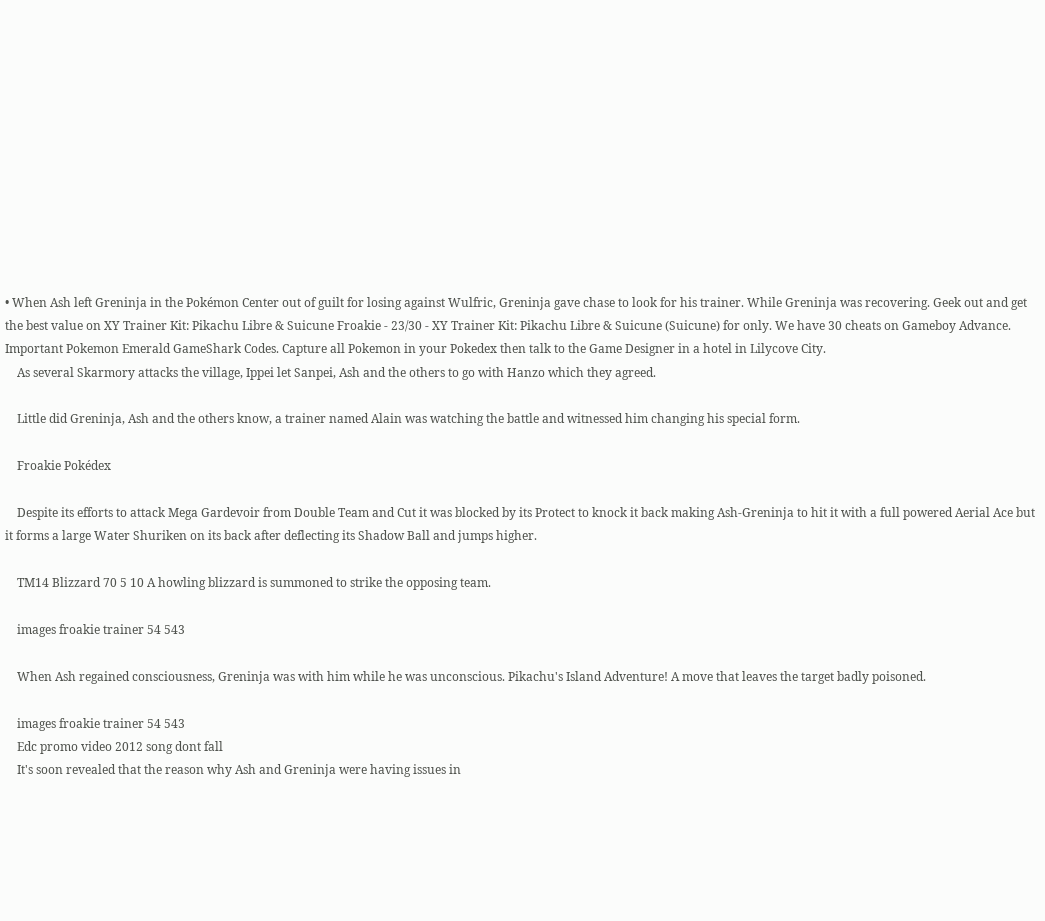• When Ash left Greninja in the Pokémon Center out of guilt for losing against Wulfric, Greninja gave chase to look for his trainer. While Greninja was recovering. Geek out and get the best value on XY Trainer Kit: Pikachu Libre & Suicune Froakie - 23/30 - XY Trainer Kit: Pikachu Libre & Suicune (Suicune) for only. We have 30 cheats on Gameboy Advance. Important Pokemon Emerald GameShark Codes. Capture all Pokemon in your Pokedex then talk to the Game Designer in a hotel in Lilycove City.
    As several Skarmory attacks the village, Ippei let Sanpei, Ash and the others to go with Hanzo which they agreed.

    Little did Greninja, Ash and the others know, a trainer named Alain was watching the battle and witnessed him changing his special form.

    Froakie Pokédex

    Despite its efforts to attack Mega Gardevoir from Double Team and Cut it was blocked by its Protect to knock it back making Ash-Greninja to hit it with a full powered Aerial Ace but it forms a large Water Shuriken on its back after deflecting its Shadow Ball and jumps higher.

    TM14 Blizzard 70 5 10 A howling blizzard is summoned to strike the opposing team.

    images froakie trainer 54 543

    When Ash regained consciousness, Greninja was with him while he was unconscious. Pikachu's Island Adventure! A move that leaves the target badly poisoned.

    images froakie trainer 54 543
    Edc promo video 2012 song dont fall
    It's soon revealed that the reason why Ash and Greninja were having issues in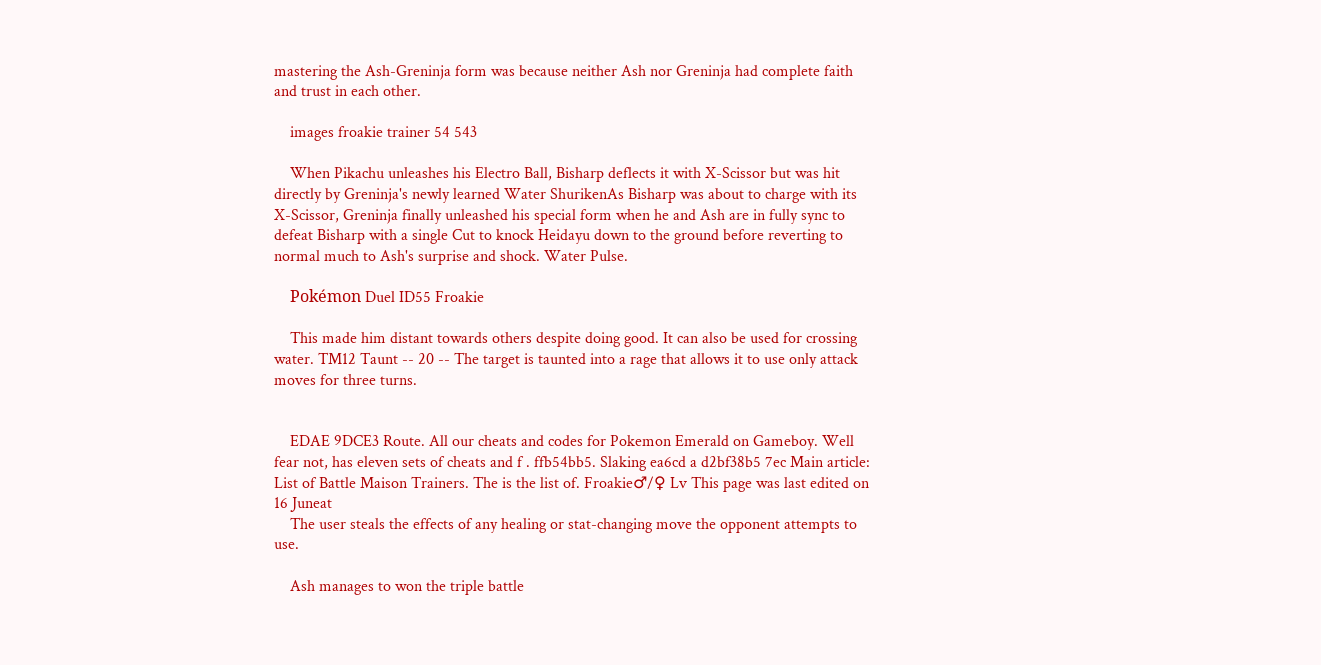mastering the Ash-Greninja form was because neither Ash nor Greninja had complete faith and trust in each other.

    images froakie trainer 54 543

    When Pikachu unleashes his Electro Ball, Bisharp deflects it with X-Scissor but was hit directly by Greninja's newly learned Water ShurikenAs Bisharp was about to charge with its X-Scissor, Greninja finally unleashed his special form when he and Ash are in fully sync to defeat Bisharp with a single Cut to knock Heidayu down to the ground before reverting to normal much to Ash's surprise and shock. Water Pulse.

    Pokémon Duel ID55 Froakie

    This made him distant towards others despite doing good. It can also be used for crossing water. TM12 Taunt -- 20 -- The target is taunted into a rage that allows it to use only attack moves for three turns.


    EDAE 9DCE3 Route. All our cheats and codes for Pokemon Emerald on Gameboy. Well fear not, has eleven sets of cheats and f . ffb54bb5. Slaking ea6cd a d2bf38b5 7ec Main article: List of Battle Maison Trainers. The is the list of. Froakie♂/♀ Lv This page was last edited on 16 Juneat
    The user steals the effects of any healing or stat-changing move the opponent attempts to use.

    Ash manages to won the triple battle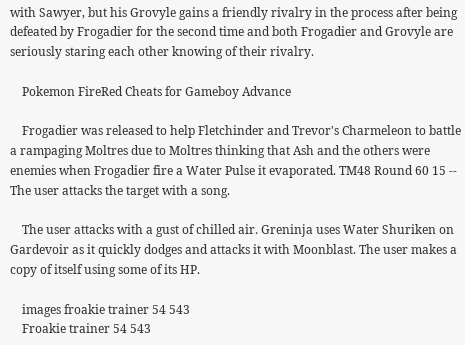with Sawyer, but his Grovyle gains a friendly rivalry in the process after being defeated by Frogadier for the second time and both Frogadier and Grovyle are seriously staring each other knowing of their rivalry.

    Pokemon FireRed Cheats for Gameboy Advance

    Frogadier was released to help Fletchinder and Trevor's Charmeleon to battle a rampaging Moltres due to Moltres thinking that Ash and the others were enemies when Frogadier fire a Water Pulse it evaporated. TM48 Round 60 15 -- The user attacks the target with a song.

    The user attacks with a gust of chilled air. Greninja uses Water Shuriken on Gardevoir as it quickly dodges and attacks it with Moonblast. The user makes a copy of itself using some of its HP.

    images froakie trainer 54 543
    Froakie trainer 54 543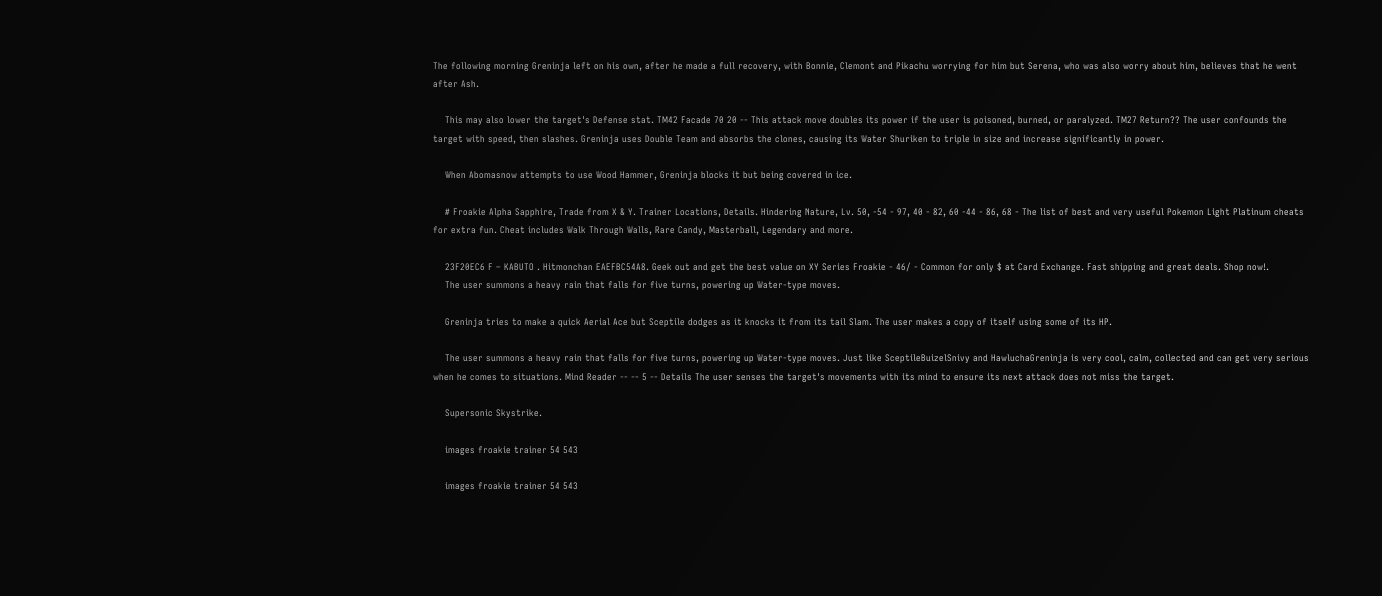The following morning Greninja left on his own, after he made a full recovery, with Bonnie, Clemont and Pikachu worrying for him but Serena, who was also worry about him, believes that he went after Ash.

    This may also lower the target's Defense stat. TM42 Facade 70 20 -- This attack move doubles its power if the user is poisoned, burned, or paralyzed. TM27 Return?? The user confounds the target with speed, then slashes. Greninja uses Double Team and absorbs the clones, causing its Water Shuriken to triple in size and increase significantly in power.

    When Abomasnow attempts to use Wood Hammer, Greninja blocks it but being covered in ice.

    # Froakie Alpha Sapphire, Trade from X & Y. Trainer Locations, Details. Hindering Nature, Lv. 50, -54 - 97, 40 - 82, 60 -44 - 86, 68 - The list of best and very useful Pokemon Light Platinum cheats for extra fun. Cheat includes Walk Through Walls, Rare Candy, Masterball, Legendary and more.

    23F20EC6 F – KABUTO . Hitmonchan EAEFBC54A8. Geek out and get the best value on XY Series Froakie - 46/ - Common for only $ at Card Exchange. Fast shipping and great deals. Shop now!.
    The user summons a heavy rain that falls for five turns, powering up Water-type moves.

    Greninja tries to make a quick Aerial Ace but Sceptile dodges as it knocks it from its tail Slam. The user makes a copy of itself using some of its HP.

    The user summons a heavy rain that falls for five turns, powering up Water-type moves. Just like SceptileBuizelSnivy and HawluchaGreninja is very cool, calm, collected and can get very serious when he comes to situations. Mind Reader -- -- 5 -- Details The user senses the target's movements with its mind to ensure its next attack does not miss the target.

    Supersonic Skystrike.

    images froakie trainer 54 543

    images froakie trainer 54 543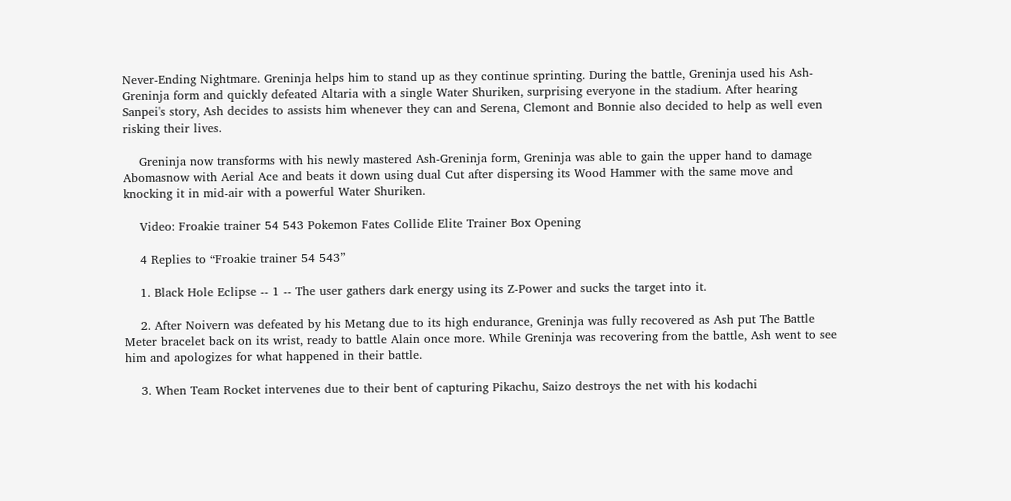Never-Ending Nightmare. Greninja helps him to stand up as they continue sprinting. During the battle, Greninja used his Ash-Greninja form and quickly defeated Altaria with a single Water Shuriken, surprising everyone in the stadium. After hearing Sanpei's story, Ash decides to assists him whenever they can and Serena, Clemont and Bonnie also decided to help as well even risking their lives.

    Greninja now transforms with his newly mastered Ash-Greninja form, Greninja was able to gain the upper hand to damage Abomasnow with Aerial Ace and beats it down using dual Cut after dispersing its Wood Hammer with the same move and knocking it in mid-air with a powerful Water Shuriken.

    Video: Froakie trainer 54 543 Pokemon Fates Collide Elite Trainer Box Opening

    4 Replies to “Froakie trainer 54 543”

    1. Black Hole Eclipse -- 1 -- The user gathers dark energy using its Z-Power and sucks the target into it.

    2. After Noivern was defeated by his Metang due to its high endurance, Greninja was fully recovered as Ash put The Battle Meter bracelet back on its wrist, ready to battle Alain once more. While Greninja was recovering from the battle, Ash went to see him and apologizes for what happened in their battle.

    3. When Team Rocket intervenes due to their bent of capturing Pikachu, Saizo destroys the net with his kodachi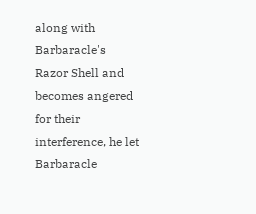along with Barbaracle's Razor Shell and becomes angered for their interference, he let Barbaracle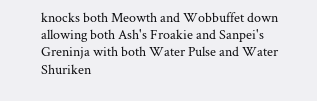knocks both Meowth and Wobbuffet down allowing both Ash's Froakie and Sanpei's Greninja with both Water Pulse and Water Shuriken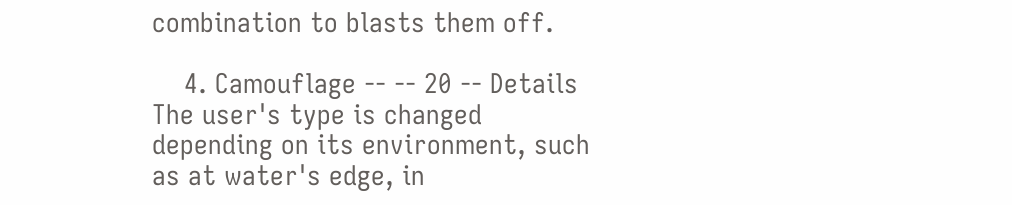combination to blasts them off.

    4. Camouflage -- -- 20 -- Details The user's type is changed depending on its environment, such as at water's edge, in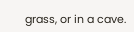grass, or in a cave.